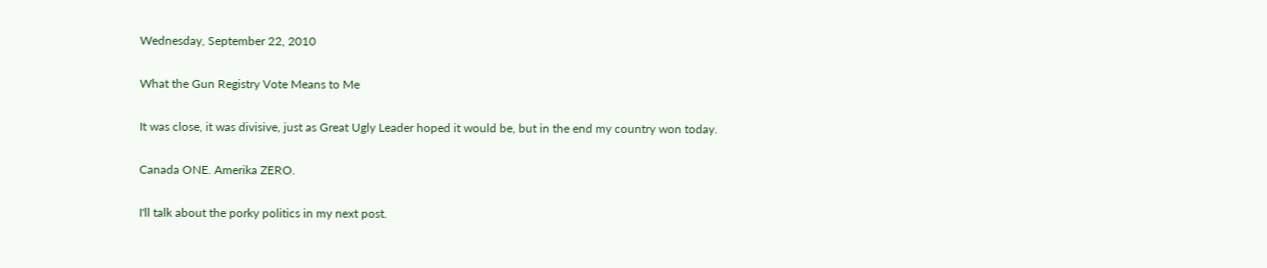Wednesday, September 22, 2010

What the Gun Registry Vote Means to Me

It was close, it was divisive, just as Great Ugly Leader hoped it would be, but in the end my country won today.

Canada ONE. Amerika ZERO.

I'll talk about the porky politics in my next post.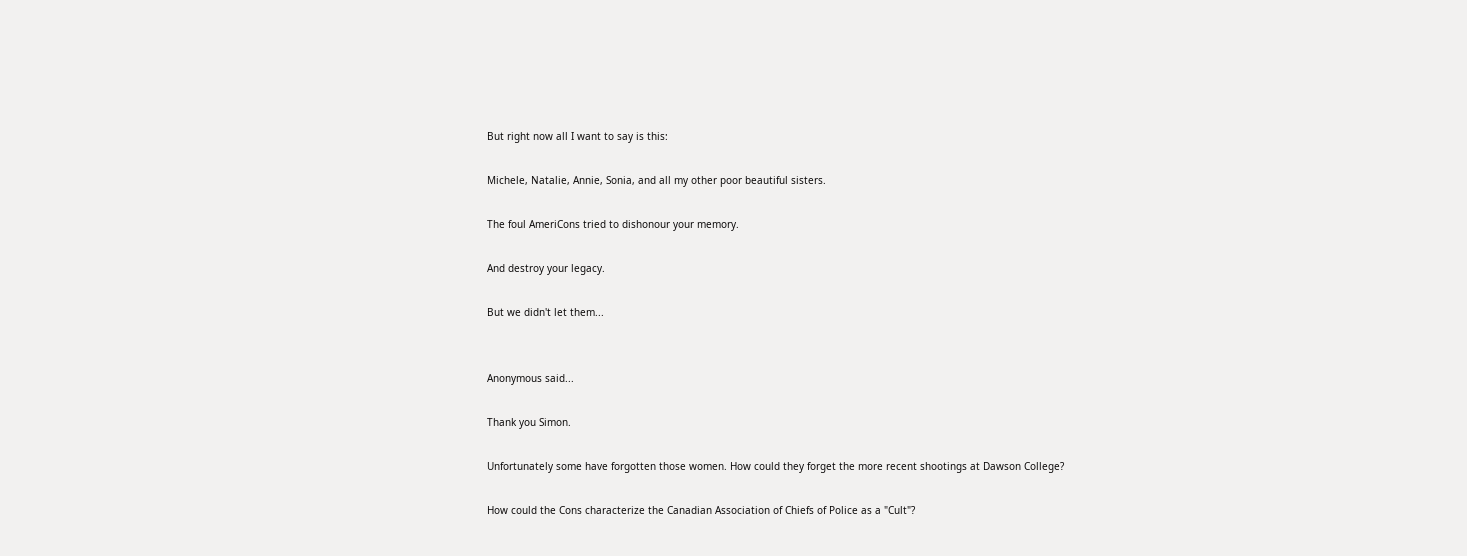But right now all I want to say is this:

Michele, Natalie, Annie, Sonia, and all my other poor beautiful sisters.

The foul AmeriCons tried to dishonour your memory.

And destroy your legacy.

But we didn't let them...


Anonymous said...

Thank you Simon.

Unfortunately some have forgotten those women. How could they forget the more recent shootings at Dawson College?

How could the Cons characterize the Canadian Association of Chiefs of Police as a "Cult"?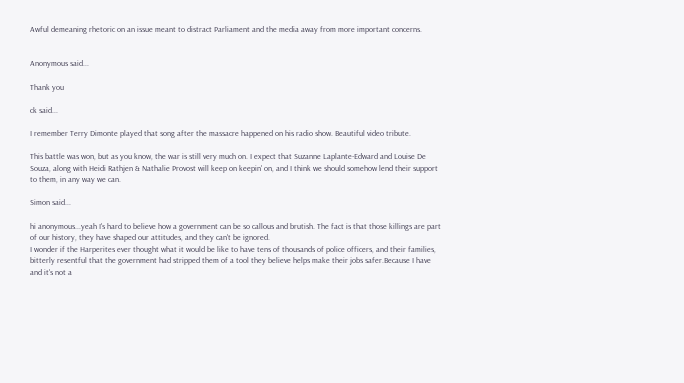Awful demeaning rhetoric on an issue meant to distract Parliament and the media away from more important concerns.


Anonymous said...

Thank you

ck said...

I remember Terry Dimonte played that song after the massacre happened on his radio show. Beautiful video tribute.

This battle was won, but as you know, the war is still very much on. I expect that Suzanne Laplante-Edward and Louise De Souza, along with Heidi Rathjen & Nathalie Provost will keep on keepin' on, and I think we should somehow lend their support to them, in any way we can.

Simon said...

hi anonymous...yeah I's hard to believe how a government can be so callous and brutish. The fact is that those killings are part of our history, they have shaped our attitudes, and they can't be ignored.
I wonder if the Harperites ever thought what it would be like to have tens of thousands of police officers, and their families, bitterly resentful that the government had stripped them of a tool they believe helps make their jobs safer.Because I have and it's not a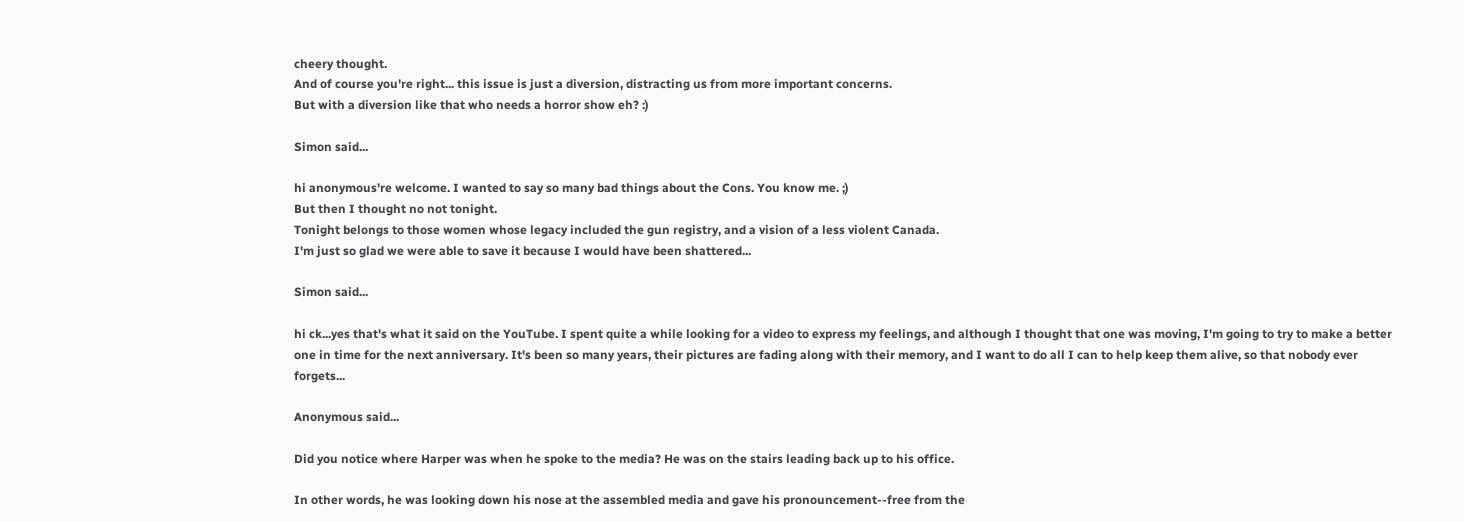cheery thought.
And of course you're right... this issue is just a diversion, distracting us from more important concerns.
But with a diversion like that who needs a horror show eh? :)

Simon said...

hi anonymous're welcome. I wanted to say so many bad things about the Cons. You know me. ;)
But then I thought no not tonight.
Tonight belongs to those women whose legacy included the gun registry, and a vision of a less violent Canada.
I'm just so glad we were able to save it because I would have been shattered...

Simon said...

hi ck...yes that's what it said on the YouTube. I spent quite a while looking for a video to express my feelings, and although I thought that one was moving, I'm going to try to make a better one in time for the next anniversary. It's been so many years, their pictures are fading along with their memory, and I want to do all I can to help keep them alive, so that nobody ever forgets...

Anonymous said...

Did you notice where Harper was when he spoke to the media? He was on the stairs leading back up to his office.

In other words, he was looking down his nose at the assembled media and gave his pronouncement--free from the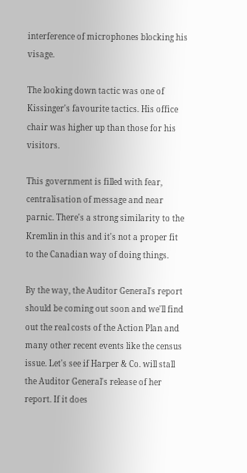interference of microphones blocking his visage.

The looking down tactic was one of Kissinger's favourite tactics. His office chair was higher up than those for his visitors.

This government is filled with fear, centralisation of message and near parnic. There's a strong similarity to the Kremlin in this and it's not a proper fit to the Canadian way of doing things.

By the way, the Auditor General's report should be coming out soon and we'll find out the real costs of the Action Plan and many other recent events like the census issue. Let's see if Harper & Co. will stall the Auditor General's release of her report. If it does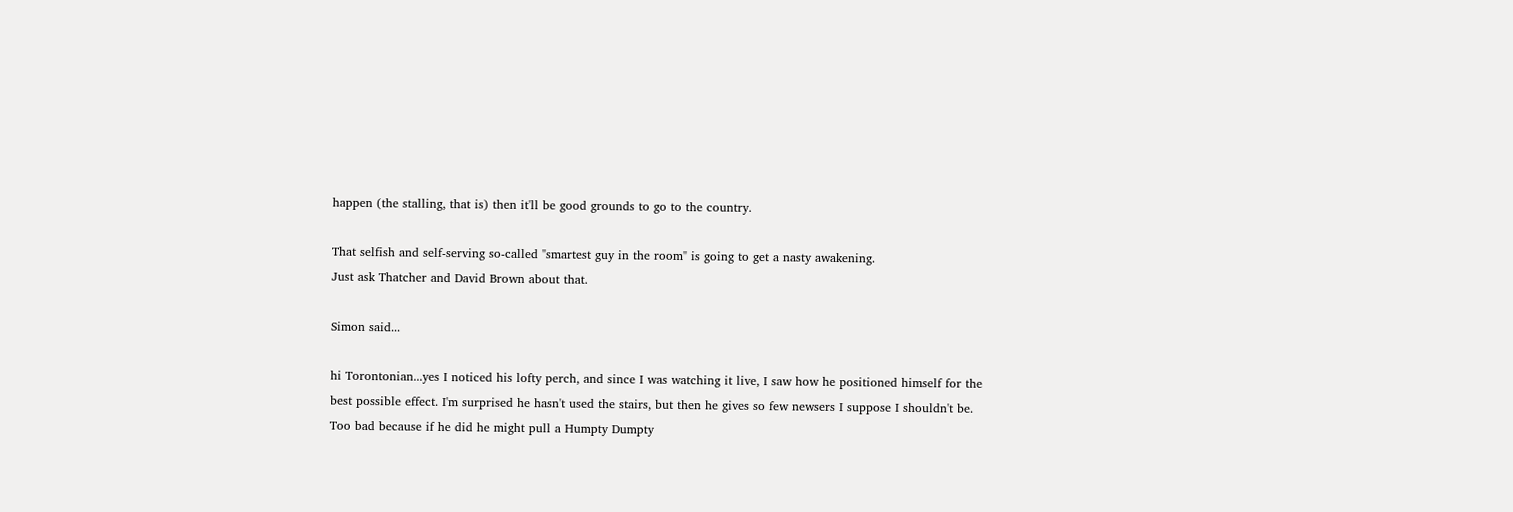happen (the stalling, that is) then it'll be good grounds to go to the country.

That selfish and self-serving so-called "smartest guy in the room" is going to get a nasty awakening.
Just ask Thatcher and David Brown about that.

Simon said...

hi Torontonian...yes I noticed his lofty perch, and since I was watching it live, I saw how he positioned himself for the best possible effect. I'm surprised he hasn't used the stairs, but then he gives so few newsers I suppose I shouldn't be.
Too bad because if he did he might pull a Humpty Dumpty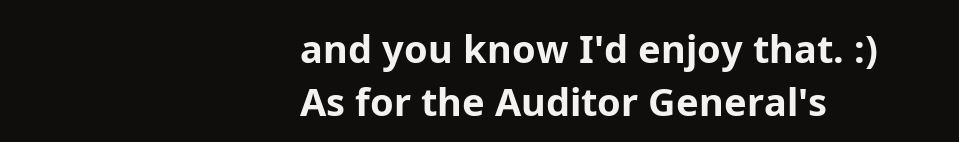and you know I'd enjoy that. :)
As for the Auditor General's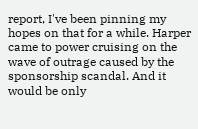report, I've been pinning my hopes on that for a while. Harper came to power cruising on the wave of outrage caused by the sponsorship scandal. And it would be only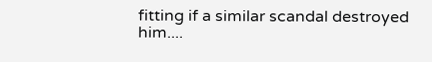fitting if a similar scandal destroyed him....